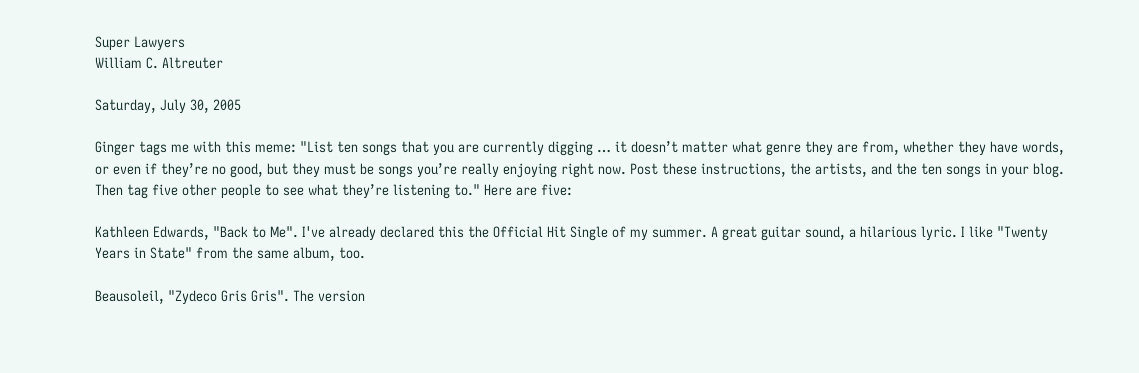Super Lawyers
William C. Altreuter

Saturday, July 30, 2005

Ginger tags me with this meme: "List ten songs that you are currently digging … it doesn’t matter what genre they are from, whether they have words, or even if they’re no good, but they must be songs you’re really enjoying right now. Post these instructions, the artists, and the ten songs in your blog. Then tag five other people to see what they’re listening to." Here are five:

Kathleen Edwards, "Back to Me". I've already declared this the Official Hit Single of my summer. A great guitar sound, a hilarious lyric. I like "Twenty Years in State" from the same album, too.

Beausoleil, "Zydeco Gris Gris". The version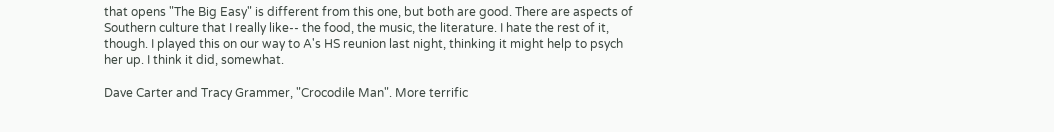that opens "The Big Easy" is different from this one, but both are good. There are aspects of Southern culture that I really like-- the food, the music, the literature. I hate the rest of it, though. I played this on our way to A's HS reunion last night, thinking it might help to psych her up. I think it did, somewhat.

Dave Carter and Tracy Grammer, "Crocodile Man". More terrific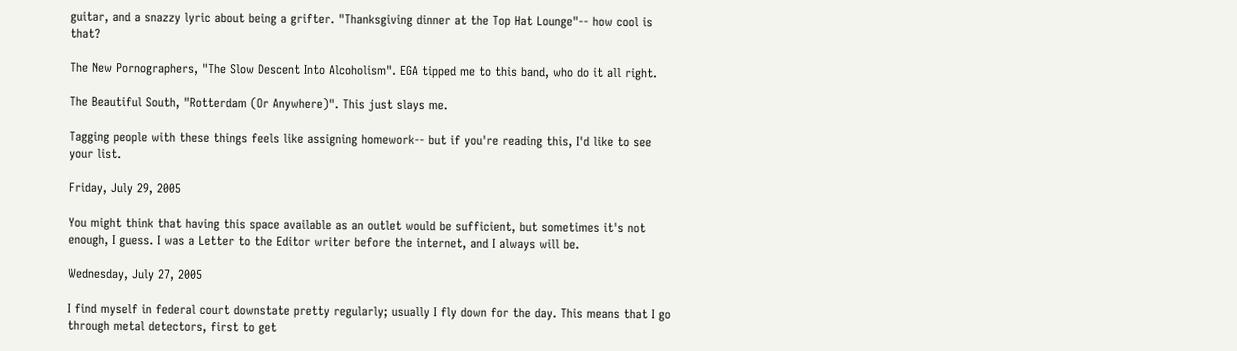guitar, and a snazzy lyric about being a grifter. "Thanksgiving dinner at the Top Hat Lounge"-- how cool is that?

The New Pornographers, "The Slow Descent Into Alcoholism". EGA tipped me to this band, who do it all right.

The Beautiful South, "Rotterdam (Or Anywhere)". This just slays me.

Tagging people with these things feels like assigning homework-- but if you're reading this, I'd like to see your list.

Friday, July 29, 2005

You might think that having this space available as an outlet would be sufficient, but sometimes it's not enough, I guess. I was a Letter to the Editor writer before the internet, and I always will be.

Wednesday, July 27, 2005

I find myself in federal court downstate pretty regularly; usually I fly down for the day. This means that I go through metal detectors, first to get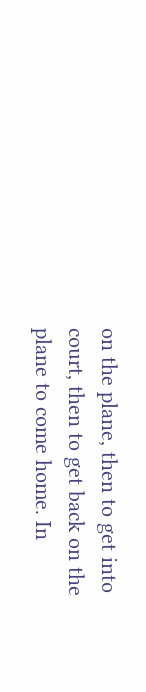on the plane, then to get into court, then to get back on the plane to come home. In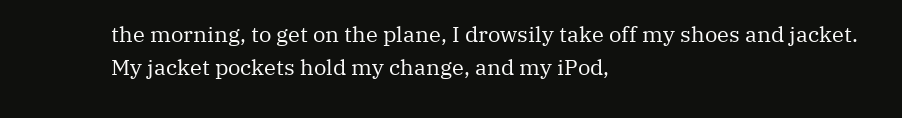the morning, to get on the plane, I drowsily take off my shoes and jacket. My jacket pockets hold my change, and my iPod,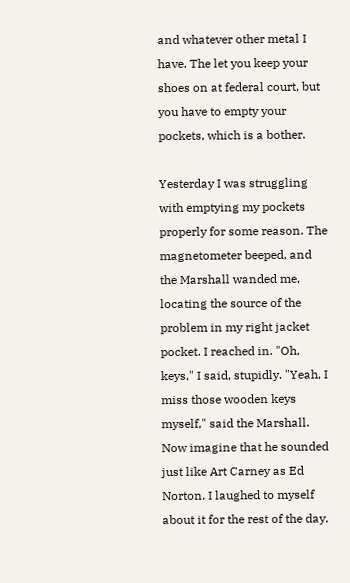and whatever other metal I have. The let you keep your shoes on at federal court, but you have to empty your pockets, which is a bother.

Yesterday I was struggling with emptying my pockets properly for some reason. The magnetometer beeped, and the Marshall wanded me, locating the source of the problem in my right jacket pocket. I reached in. "Oh, keys," I said, stupidly. "Yeah, I miss those wooden keys myself," said the Marshall. Now imagine that he sounded just like Art Carney as Ed Norton. I laughed to myself about it for the rest of the day.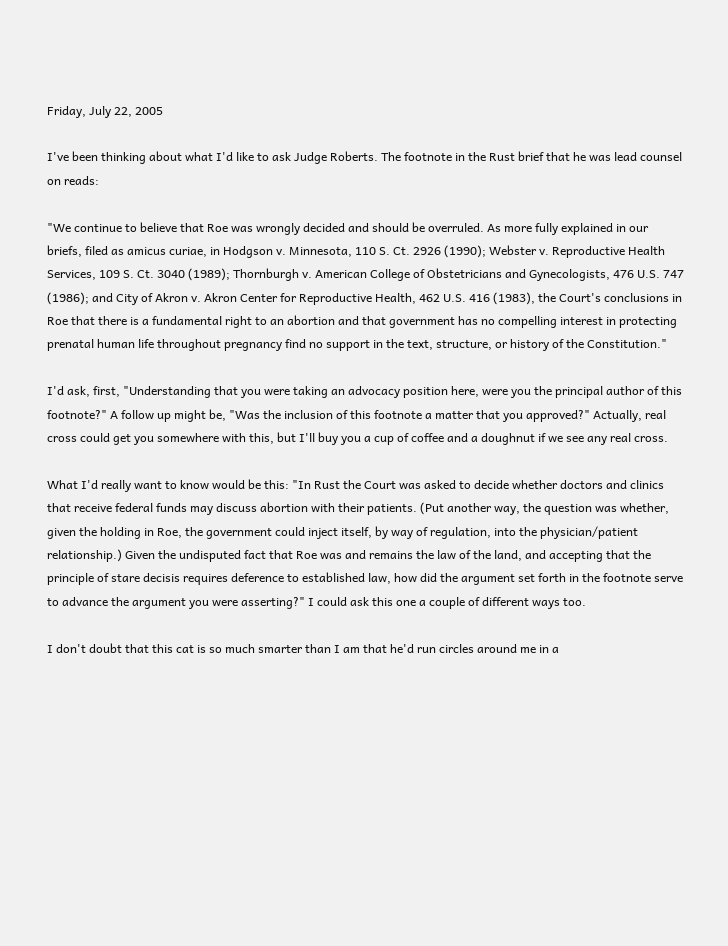Friday, July 22, 2005

I've been thinking about what I'd like to ask Judge Roberts. The footnote in the Rust brief that he was lead counsel on reads:

"We continue to believe that Roe was wrongly decided and should be overruled. As more fully explained in our briefs, filed as amicus curiae, in Hodgson v. Minnesota, 110 S. Ct. 2926 (1990); Webster v. Reproductive Health Services, 109 S. Ct. 3040 (1989); Thornburgh v. American College of Obstetricians and Gynecologists, 476 U.S. 747 (1986); and City of Akron v. Akron Center for Reproductive Health, 462 U.S. 416 (1983), the Court's conclusions in Roe that there is a fundamental right to an abortion and that government has no compelling interest in protecting prenatal human life throughout pregnancy find no support in the text, structure, or history of the Constitution."

I'd ask, first, "Understanding that you were taking an advocacy position here, were you the principal author of this footnote?" A follow up might be, "Was the inclusion of this footnote a matter that you approved?" Actually, real cross could get you somewhere with this, but I'll buy you a cup of coffee and a doughnut if we see any real cross.

What I'd really want to know would be this: "In Rust the Court was asked to decide whether doctors and clinics that receive federal funds may discuss abortion with their patients. (Put another way, the question was whether, given the holding in Roe, the government could inject itself, by way of regulation, into the physician/patient relationship.) Given the undisputed fact that Roe was and remains the law of the land, and accepting that the principle of stare decisis requires deference to established law, how did the argument set forth in the footnote serve to advance the argument you were asserting?" I could ask this one a couple of different ways too.

I don't doubt that this cat is so much smarter than I am that he'd run circles around me in a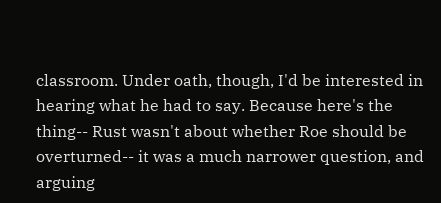classroom. Under oath, though, I'd be interested in hearing what he had to say. Because here's the thing-- Rust wasn't about whether Roe should be overturned-- it was a much narrower question, and arguing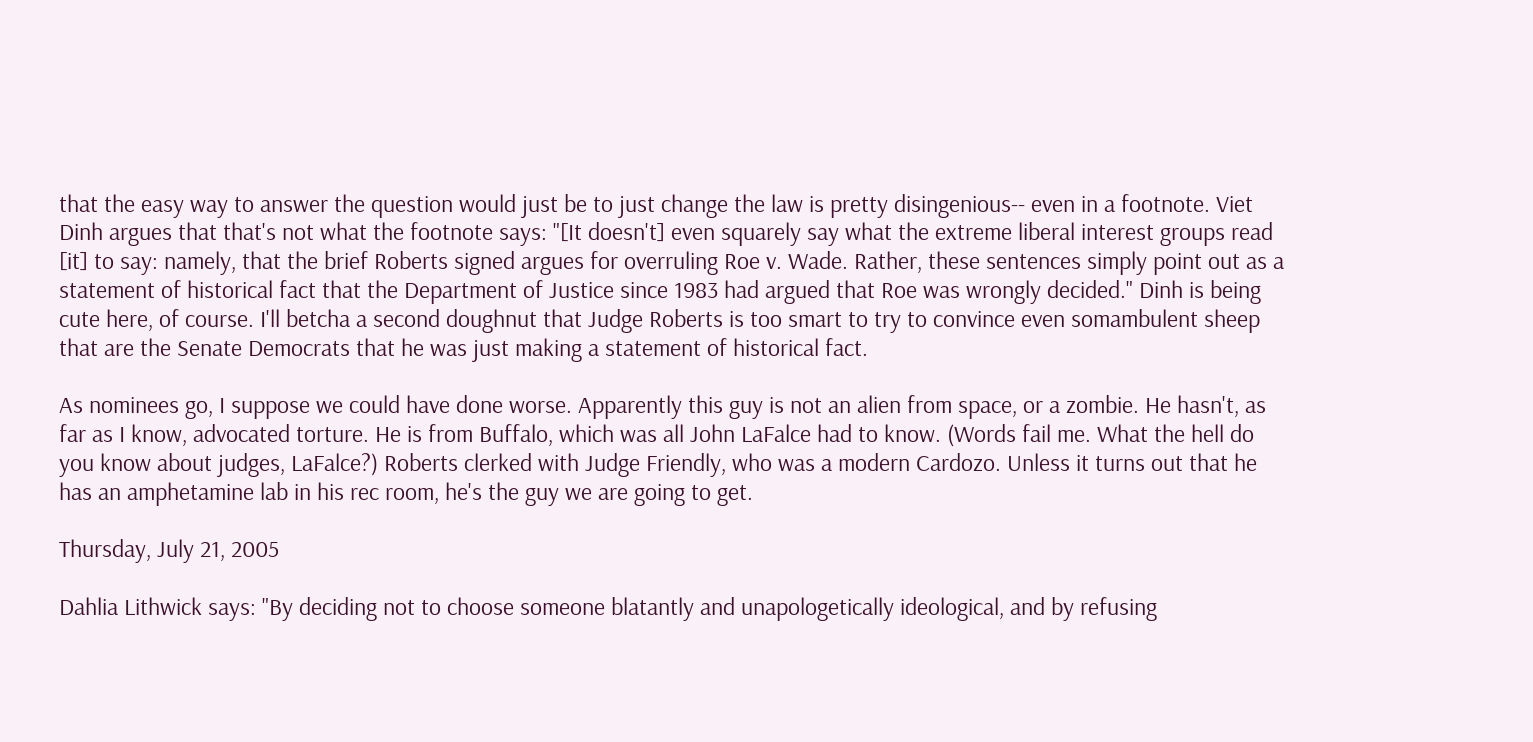that the easy way to answer the question would just be to just change the law is pretty disingenious-- even in a footnote. Viet Dinh argues that that's not what the footnote says: "[It doesn't] even squarely say what the extreme liberal interest groups read [it] to say: namely, that the brief Roberts signed argues for overruling Roe v. Wade. Rather, these sentences simply point out as a statement of historical fact that the Department of Justice since 1983 had argued that Roe was wrongly decided." Dinh is being cute here, of course. I'll betcha a second doughnut that Judge Roberts is too smart to try to convince even somambulent sheep that are the Senate Democrats that he was just making a statement of historical fact.

As nominees go, I suppose we could have done worse. Apparently this guy is not an alien from space, or a zombie. He hasn't, as far as I know, advocated torture. He is from Buffalo, which was all John LaFalce had to know. (Words fail me. What the hell do you know about judges, LaFalce?) Roberts clerked with Judge Friendly, who was a modern Cardozo. Unless it turns out that he has an amphetamine lab in his rec room, he's the guy we are going to get.

Thursday, July 21, 2005

Dahlia Lithwick says: "By deciding not to choose someone blatantly and unapologetically ideological, and by refusing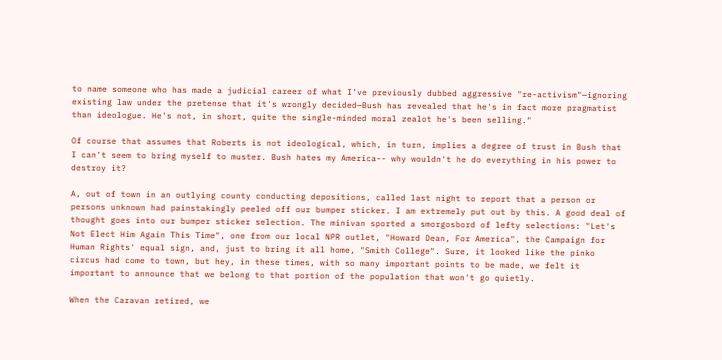to name someone who has made a judicial career of what I've previously dubbed aggressive "re-activism"—ignoring existing law under the pretense that it's wrongly decided—Bush has revealed that he's in fact more pragmatist than ideologue. He's not, in short, quite the single-minded moral zealot he's been selling."

Of course that assumes that Roberts is not ideological, which, in turn, implies a degree of trust in Bush that I can't seem to bring myself to muster. Bush hates my America-- why wouldn't he do everything in his power to destroy it?

A, out of town in an outlying county conducting depositions, called last night to report that a person or persons unknown had painstakingly peeled off our bumper sticker. I am extremely put out by this. A good deal of thought goes into our bumper sticker selection. The minivan sported a smorgosbord of lefty selections: "Let's Not Elect Him Again This Time", one from our local NPR outlet, "Howard Dean, For America", the Campaign for Human Rights' equal sign, and, just to bring it all home, "Smith College". Sure, it looked like the pinko circus had come to town, but hey, in these times, with so many important points to be made, we felt it important to announce that we belong to that portion of the population that won't go quietly.

When the Caravan retired, we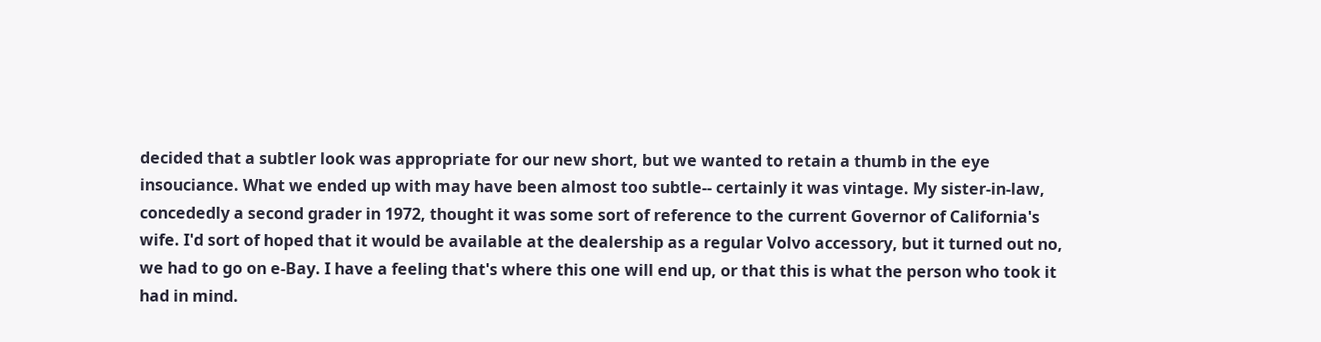decided that a subtler look was appropriate for our new short, but we wanted to retain a thumb in the eye insouciance. What we ended up with may have been almost too subtle-- certainly it was vintage. My sister-in-law, concededly a second grader in 1972, thought it was some sort of reference to the current Governor of California's wife. I'd sort of hoped that it would be available at the dealership as a regular Volvo accessory, but it turned out no, we had to go on e-Bay. I have a feeling that's where this one will end up, or that this is what the person who took it had in mind.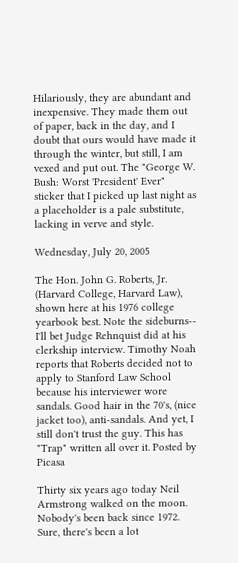Hilariously, they are abundant and inexpensive. They made them out of paper, back in the day, and I doubt that ours would have made it through the winter, but still, I am vexed and put out. The "George W. Bush: Worst 'President' Ever" sticker that I picked up last night as a placeholder is a pale substitute, lacking in verve and style.

Wednesday, July 20, 2005

The Hon. John G. Roberts, Jr. (Harvard College, Harvard Law), shown here at his 1976 college yearbook best. Note the sideburns-- I'll bet Judge Rehnquist did at his clerkship interview. Timothy Noah reports that Roberts decided not to apply to Stanford Law School because his interviewer wore sandals. Good hair in the 70's, (nice jacket too), anti-sandals. And yet, I still don't trust the guy. This has "Trap" written all over it. Posted by Picasa

Thirty six years ago today Neil Armstrong walked on the moon. Nobody's been back since 1972. Sure, there's been a lot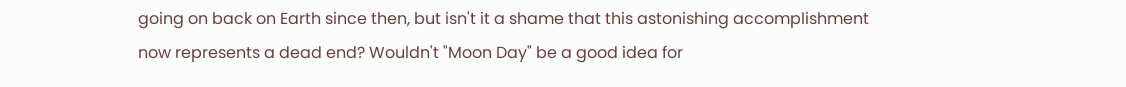going on back on Earth since then, but isn't it a shame that this astonishing accomplishment now represents a dead end? Wouldn't "Moon Day" be a good idea for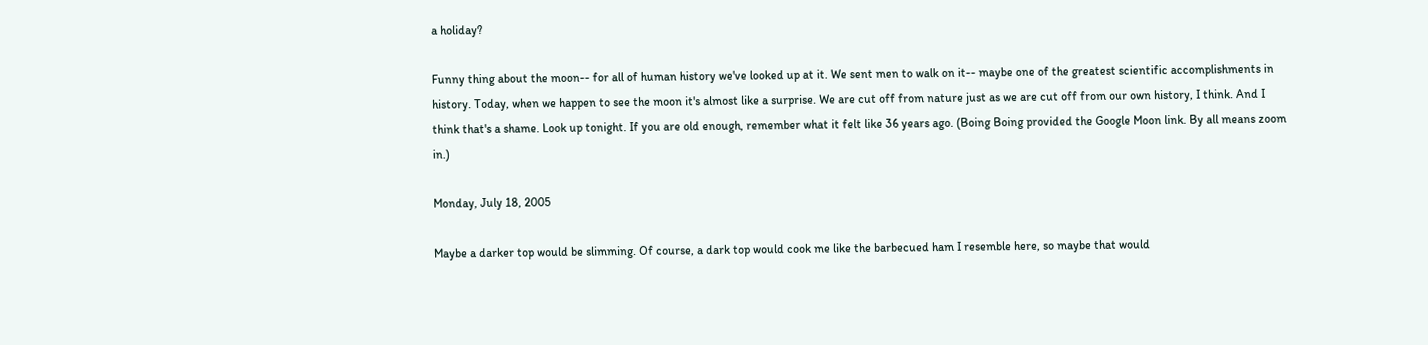a holiday?

Funny thing about the moon-- for all of human history we've looked up at it. We sent men to walk on it-- maybe one of the greatest scientific accomplishments in history. Today, when we happen to see the moon it's almost like a surprise. We are cut off from nature just as we are cut off from our own history, I think. And I think that's a shame. Look up tonight. If you are old enough, remember what it felt like 36 years ago. (Boing Boing provided the Google Moon link. By all means zoom in.)

Monday, July 18, 2005

Maybe a darker top would be slimming. Of course, a dark top would cook me like the barbecued ham I resemble here, so maybe that would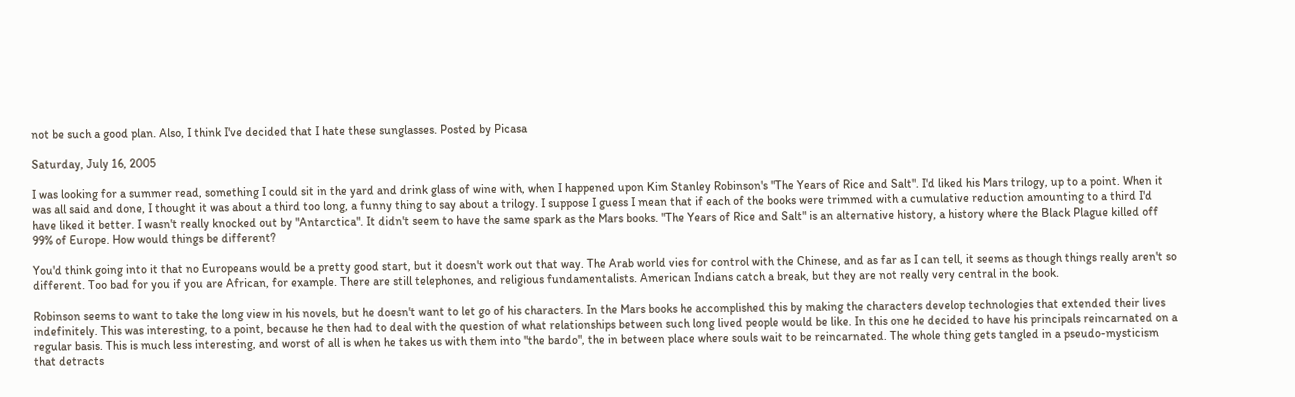not be such a good plan. Also, I think I've decided that I hate these sunglasses. Posted by Picasa

Saturday, July 16, 2005

I was looking for a summer read, something I could sit in the yard and drink glass of wine with, when I happened upon Kim Stanley Robinson's "The Years of Rice and Salt". I'd liked his Mars trilogy, up to a point. When it was all said and done, I thought it was about a third too long, a funny thing to say about a trilogy. I suppose I guess I mean that if each of the books were trimmed with a cumulative reduction amounting to a third I'd have liked it better. I wasn't really knocked out by "Antarctica". It didn't seem to have the same spark as the Mars books. "The Years of Rice and Salt" is an alternative history, a history where the Black Plague killed off 99% of Europe. How would things be different?

You'd think going into it that no Europeans would be a pretty good start, but it doesn't work out that way. The Arab world vies for control with the Chinese, and as far as I can tell, it seems as though things really aren't so different. Too bad for you if you are African, for example. There are still telephones, and religious fundamentalists. American Indians catch a break, but they are not really very central in the book.

Robinson seems to want to take the long view in his novels, but he doesn't want to let go of his characters. In the Mars books he accomplished this by making the characters develop technologies that extended their lives indefinitely. This was interesting, to a point, because he then had to deal with the question of what relationships between such long lived people would be like. In this one he decided to have his principals reincarnated on a regular basis. This is much less interesting, and worst of all is when he takes us with them into "the bardo", the in between place where souls wait to be reincarnated. The whole thing gets tangled in a pseudo-mysticism that detracts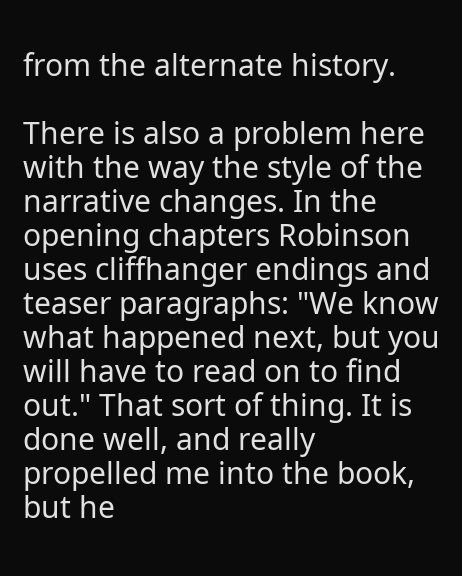from the alternate history.

There is also a problem here with the way the style of the narrative changes. In the opening chapters Robinson uses cliffhanger endings and teaser paragraphs: "We know what happened next, but you will have to read on to find out." That sort of thing. It is done well, and really propelled me into the book, but he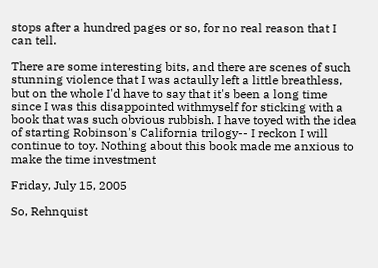stops after a hundred pages or so, for no real reason that I can tell.

There are some interesting bits, and there are scenes of such stunning violence that I was actaully left a little breathless, but on the whole I'd have to say that it's been a long time since I was this disappointed withmyself for sticking with a book that was such obvious rubbish. I have toyed with the idea of starting Robinson's California trilogy-- I reckon I will continue to toy. Nothing about this book made me anxious to make the time investment

Friday, July 15, 2005

So, Rehnquist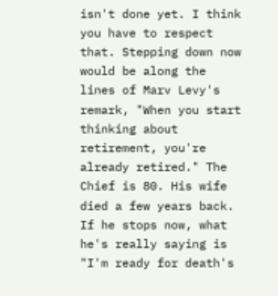isn't done yet. I think you have to respect that. Stepping down now would be along the lines of Marv Levy's remark, "When you start thinking about retirement, you're already retired." The Chief is 80. His wife died a few years back. If he stops now, what he's really saying is "I'm ready for death's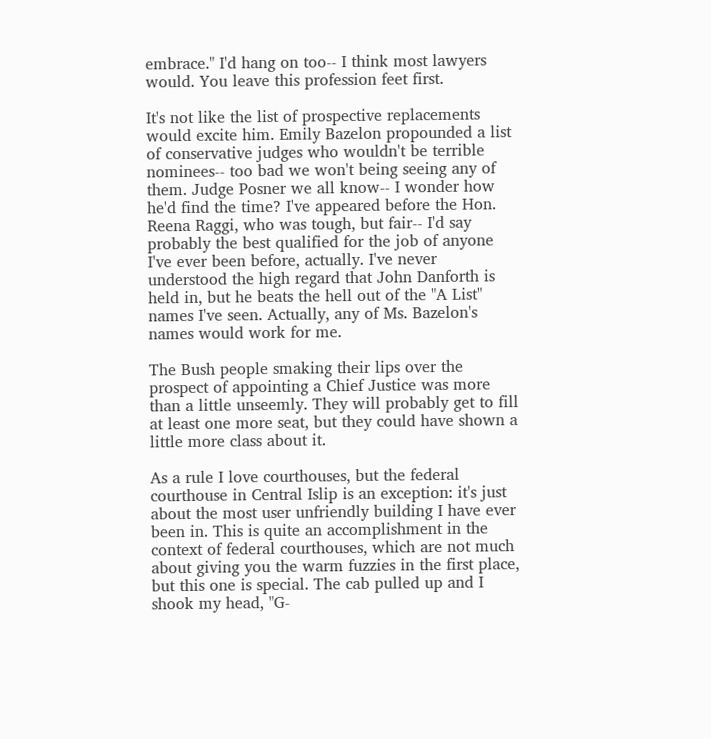embrace." I'd hang on too-- I think most lawyers would. You leave this profession feet first.

It's not like the list of prospective replacements would excite him. Emily Bazelon propounded a list of conservative judges who wouldn't be terrible nominees-- too bad we won't being seeing any of them. Judge Posner we all know-- I wonder how he'd find the time? I've appeared before the Hon. Reena Raggi, who was tough, but fair-- I'd say probably the best qualified for the job of anyone I've ever been before, actually. I've never understood the high regard that John Danforth is held in, but he beats the hell out of the "A List" names I've seen. Actually, any of Ms. Bazelon's names would work for me.

The Bush people smaking their lips over the prospect of appointing a Chief Justice was more than a little unseemly. They will probably get to fill at least one more seat, but they could have shown a little more class about it.

As a rule I love courthouses, but the federal courthouse in Central Islip is an exception: it's just about the most user unfriendly building I have ever been in. This is quite an accomplishment in the context of federal courthouses, which are not much about giving you the warm fuzzies in the first place, but this one is special. The cab pulled up and I shook my head, "G-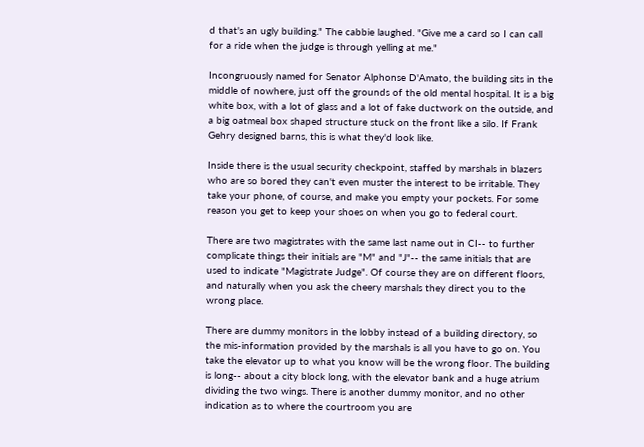d that's an ugly building." The cabbie laughed. "Give me a card so I can call for a ride when the judge is through yelling at me."

Incongruously named for Senator Alphonse D'Amato, the building sits in the middle of nowhere, just off the grounds of the old mental hospital. It is a big white box, with a lot of glass and a lot of fake ductwork on the outside, and a big oatmeal box shaped structure stuck on the front like a silo. If Frank Gehry designed barns, this is what they'd look like.

Inside there is the usual security checkpoint, staffed by marshals in blazers who are so bored they can't even muster the interest to be irritable. They take your phone, of course, and make you empty your pockets. For some reason you get to keep your shoes on when you go to federal court.

There are two magistrates with the same last name out in CI-- to further complicate things their initials are "M" and "J"-- the same initials that are used to indicate "Magistrate Judge". Of course they are on different floors, and naturally when you ask the cheery marshals they direct you to the wrong place.

There are dummy monitors in the lobby instead of a building directory, so the mis-information provided by the marshals is all you have to go on. You take the elevator up to what you know will be the wrong floor. The building is long-- about a city block long, with the elevator bank and a huge atrium dividing the two wings. There is another dummy monitor, and no other indication as to where the courtroom you are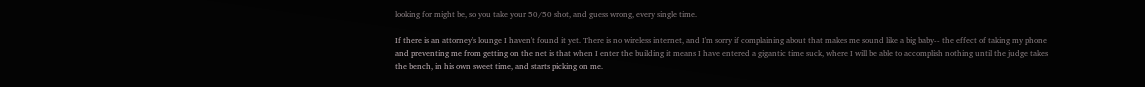looking for might be, so you take your 50/50 shot, and guess wrong, every single time.

If there is an attorney's lounge I haven't found it yet. There is no wireless internet, and I'm sorry if complaining about that makes me sound like a big baby-- the effect of taking my phone and preventing me from getting on the net is that when I enter the building it means I have entered a gigantic time suck, where I will be able to accomplish nothing until the judge takes the bench, in his own sweet time, and starts picking on me.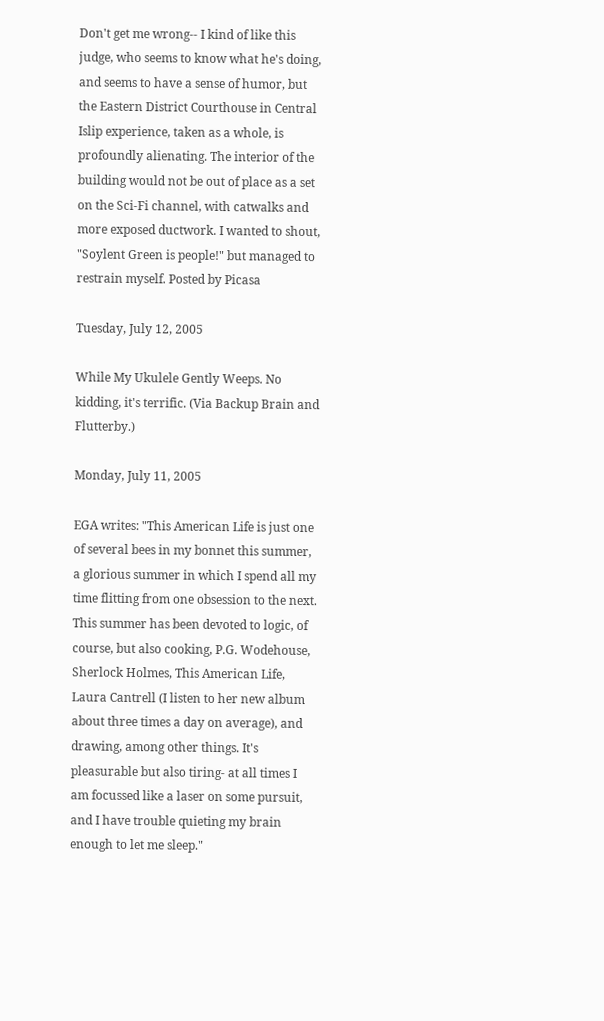Don't get me wrong-- I kind of like this judge, who seems to know what he's doing, and seems to have a sense of humor, but the Eastern District Courthouse in Central Islip experience, taken as a whole, is profoundly alienating. The interior of the building would not be out of place as a set on the Sci-Fi channel, with catwalks and more exposed ductwork. I wanted to shout, "Soylent Green is people!" but managed to restrain myself. Posted by Picasa

Tuesday, July 12, 2005

While My Ukulele Gently Weeps. No kidding, it's terrific. (Via Backup Brain and Flutterby.)

Monday, July 11, 2005

EGA writes: "This American Life is just one of several bees in my bonnet this summer, a glorious summer in which I spend all my time flitting from one obsession to the next. This summer has been devoted to logic, of course, but also cooking, P.G. Wodehouse, Sherlock Holmes, This American Life, Laura Cantrell (I listen to her new album about three times a day on average), and drawing, among other things. It's pleasurable but also tiring- at all times I am focussed like a laser on some pursuit, and I have trouble quieting my brain enough to let me sleep."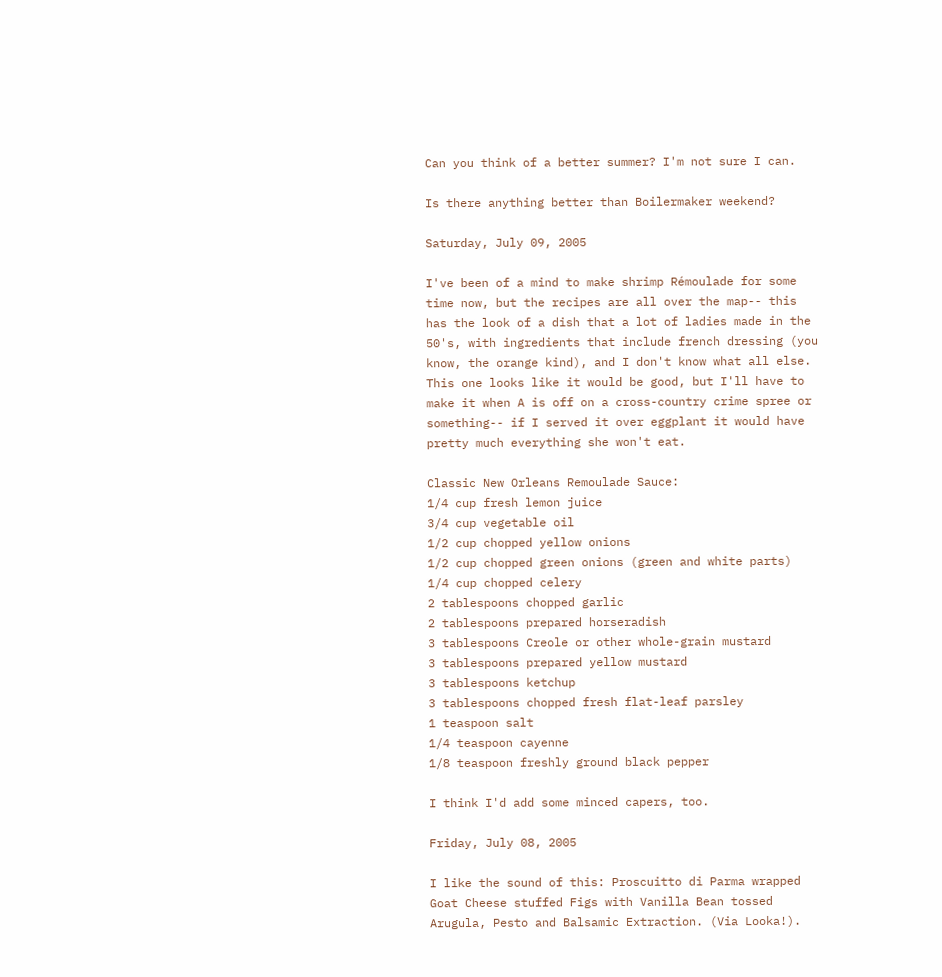Can you think of a better summer? I'm not sure I can.

Is there anything better than Boilermaker weekend?

Saturday, July 09, 2005

I've been of a mind to make shrimp Rémoulade for some time now, but the recipes are all over the map-- this has the look of a dish that a lot of ladies made in the 50's, with ingredients that include french dressing (you know, the orange kind), and I don't know what all else. This one looks like it would be good, but I'll have to make it when A is off on a cross-country crime spree or something-- if I served it over eggplant it would have pretty much everything she won't eat.

Classic New Orleans Remoulade Sauce:
1/4 cup fresh lemon juice
3/4 cup vegetable oil
1/2 cup chopped yellow onions
1/2 cup chopped green onions (green and white parts)
1/4 cup chopped celery
2 tablespoons chopped garlic
2 tablespoons prepared horseradish
3 tablespoons Creole or other whole-grain mustard
3 tablespoons prepared yellow mustard
3 tablespoons ketchup
3 tablespoons chopped fresh flat-leaf parsley
1 teaspoon salt
1/4 teaspoon cayenne
1/8 teaspoon freshly ground black pepper

I think I'd add some minced capers, too.

Friday, July 08, 2005

I like the sound of this: Proscuitto di Parma wrapped Goat Cheese stuffed Figs with Vanilla Bean tossed Arugula, Pesto and Balsamic Extraction. (Via Looka!).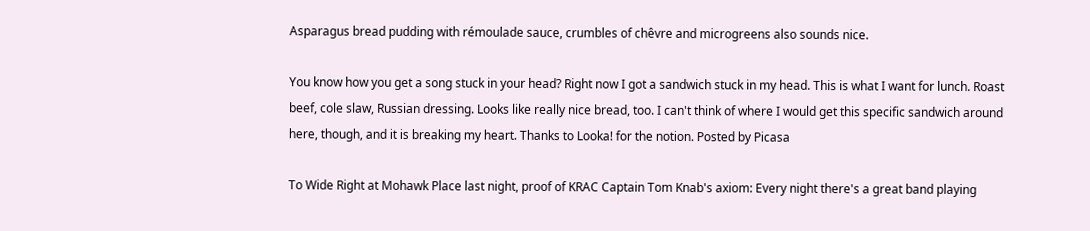Asparagus bread pudding with rémoulade sauce, crumbles of chêvre and microgreens also sounds nice.

You know how you get a song stuck in your head? Right now I got a sandwich stuck in my head. This is what I want for lunch. Roast beef, cole slaw, Russian dressing. Looks like really nice bread, too. I can't think of where I would get this specific sandwich around here, though, and it is breaking my heart. Thanks to Looka! for the notion. Posted by Picasa

To Wide Right at Mohawk Place last night, proof of KRAC Captain Tom Knab's axiom: Every night there's a great band playing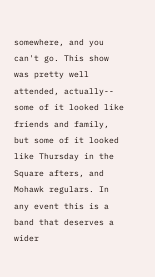somewhere, and you can't go. This show was pretty well attended, actually-- some of it looked like friends and family, but some of it looked like Thursday in the Square afters, and Mohawk regulars. In any event this is a band that deserves a wider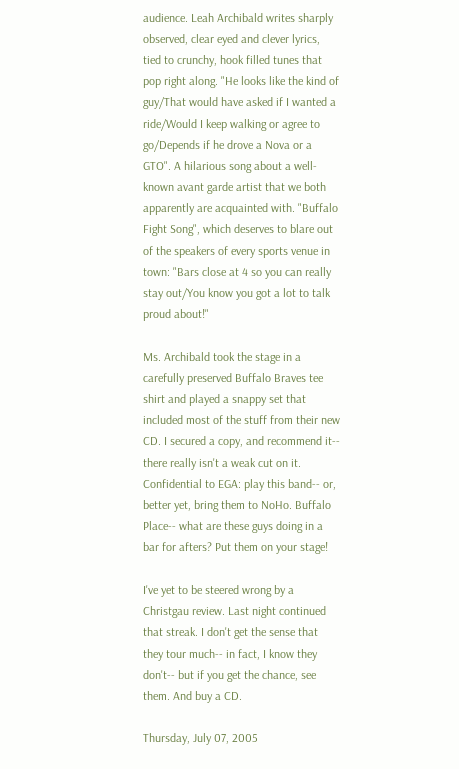audience. Leah Archibald writes sharply observed, clear eyed and clever lyrics, tied to crunchy, hook filled tunes that pop right along. "He looks like the kind of guy/That would have asked if I wanted a ride/Would I keep walking or agree to go/Depends if he drove a Nova or a GTO". A hilarious song about a well-known avant garde artist that we both apparently are acquainted with. "Buffalo Fight Song", which deserves to blare out of the speakers of every sports venue in town: "Bars close at 4 so you can really stay out/You know you got a lot to talk proud about!"

Ms. Archibald took the stage in a carefully preserved Buffalo Braves tee shirt and played a snappy set that included most of the stuff from their new CD. I secured a copy, and recommend it-- there really isn't a weak cut on it. Confidential to EGA: play this band-- or, better yet, bring them to NoHo. Buffalo Place-- what are these guys doing in a bar for afters? Put them on your stage!

I've yet to be steered wrong by a Christgau review. Last night continued that streak. I don't get the sense that they tour much-- in fact, I know they don't-- but if you get the chance, see them. And buy a CD.

Thursday, July 07, 2005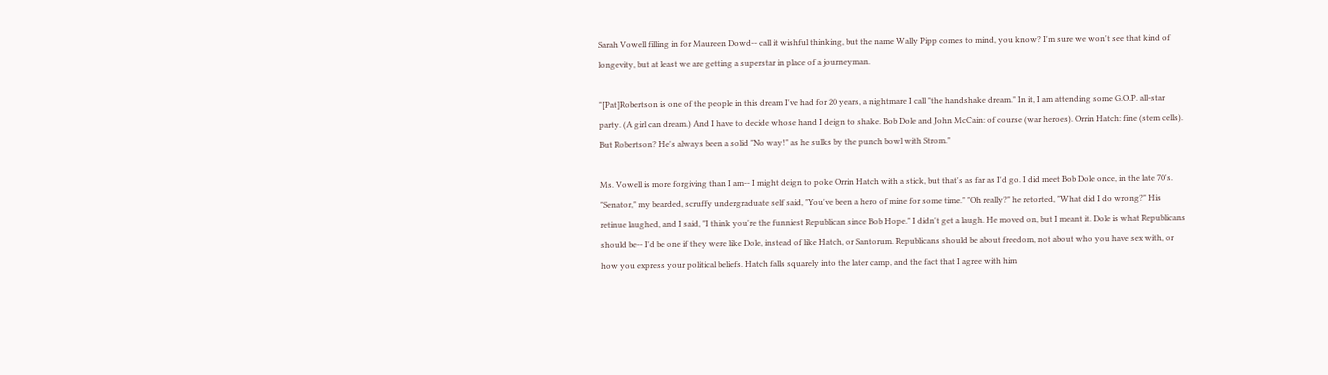Sarah Vowell filling in for Maureen Dowd-- call it wishful thinking, but the name Wally Pipp comes to mind, you know? I'm sure we won't see that kind of longevity, but at least we are getting a superstar in place of a journeyman.

"[Pat]Robertson is one of the people in this dream I've had for 20 years, a nightmare I call "the handshake dream." In it, I am attending some G.O.P. all-star party. (A girl can dream.) And I have to decide whose hand I deign to shake. Bob Dole and John McCain: of course (war heroes). Orrin Hatch: fine (stem cells). But Robertson? He's always been a solid "No way!" as he sulks by the punch bowl with Strom."

Ms. Vowell is more forgiving than I am-- I might deign to poke Orrin Hatch with a stick, but that's as far as I'd go. I did meet Bob Dole once, in the late 70's. "Senator," my bearded, scruffy undergraduate self said, "You've been a hero of mine for some time." "Oh really?" he retorted, "What did I do wrong?" His retinue laughed, and I said, "I think you're the funniest Republican since Bob Hope." I didn't get a laugh. He moved on, but I meant it. Dole is what Republicans should be-- I'd be one if they were like Dole, instead of like Hatch, or Santorum. Republicans should be about freedom, not about who you have sex with, or how you express your political beliefs. Hatch falls squarely into the later camp, and the fact that I agree with him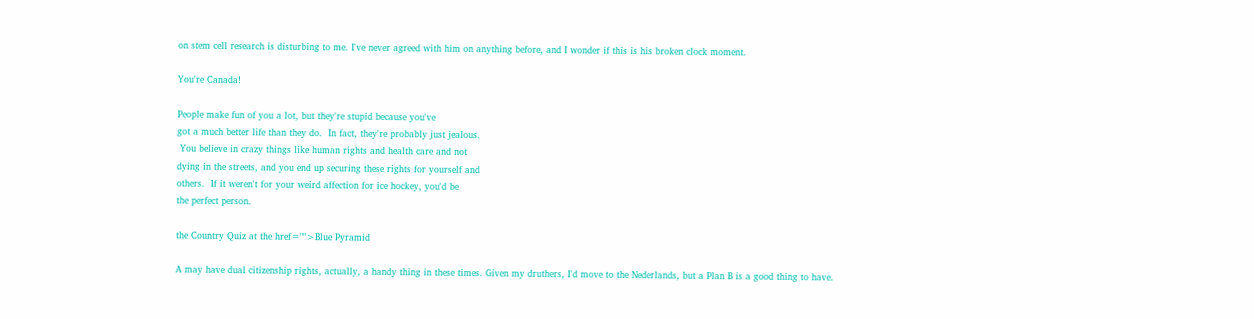on stem cell research is disturbing to me. I've never agreed with him on anything before, and I wonder if this is his broken clock moment.

You're Canada!

People make fun of you a lot, but they're stupid because you've
got a much better life than they do.  In fact, they're probably just jealous.
 You believe in crazy things like human rights and health care and not
dying in the streets, and you end up securing these rights for yourself and
others.  If it weren't for your weird affection for ice hockey, you'd be
the perfect person.

the Country Quiz at the href="">Blue Pyramid

A may have dual citizenship rights, actually, a handy thing in these times. Given my druthers, I'd move to the Nederlands, but a Plan B is a good thing to have.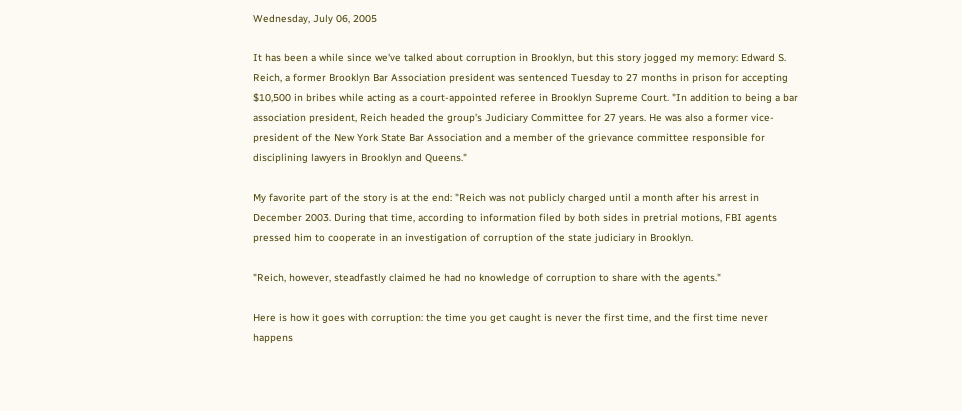Wednesday, July 06, 2005

It has been a while since we've talked about corruption in Brooklyn, but this story jogged my memory: Edward S. Reich, a former Brooklyn Bar Association president was sentenced Tuesday to 27 months in prison for accepting $10,500 in bribes while acting as a court-appointed referee in Brooklyn Supreme Court. "In addition to being a bar association president, Reich headed the group's Judiciary Committee for 27 years. He was also a former vice-president of the New York State Bar Association and a member of the grievance committee responsible for disciplining lawyers in Brooklyn and Queens."

My favorite part of the story is at the end: "Reich was not publicly charged until a month after his arrest in December 2003. During that time, according to information filed by both sides in pretrial motions, FBI agents pressed him to cooperate in an investigation of corruption of the state judiciary in Brooklyn.

"Reich, however, steadfastly claimed he had no knowledge of corruption to share with the agents."

Here is how it goes with corruption: the time you get caught is never the first time, and the first time never happens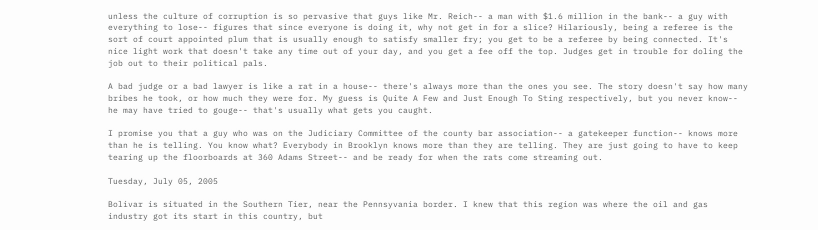unless the culture of corruption is so pervasive that guys like Mr. Reich-- a man with $1.6 million in the bank-- a guy with everything to lose-- figures that since everyone is doing it, why not get in for a slice? Hilariously, being a referee is the sort of court appointed plum that is usually enough to satisfy smaller fry; you get to be a referee by being connected. It's nice light work that doesn't take any time out of your day, and you get a fee off the top. Judges get in trouble for doling the job out to their political pals.

A bad judge or a bad lawyer is like a rat in a house-- there's always more than the ones you see. The story doesn't say how many bribes he took, or how much they were for. My guess is Quite A Few and Just Enough To Sting respectively, but you never know-- he may have tried to gouge-- that's usually what gets you caught.

I promise you that a guy who was on the Judiciary Committee of the county bar association-- a gatekeeper function-- knows more than he is telling. You know what? Everybody in Brooklyn knows more than they are telling. They are just going to have to keep tearing up the floorboards at 360 Adams Street-- and be ready for when the rats come streaming out.

Tuesday, July 05, 2005

Bolivar is situated in the Southern Tier, near the Pennsyvania border. I knew that this region was where the oil and gas industry got its start in this country, but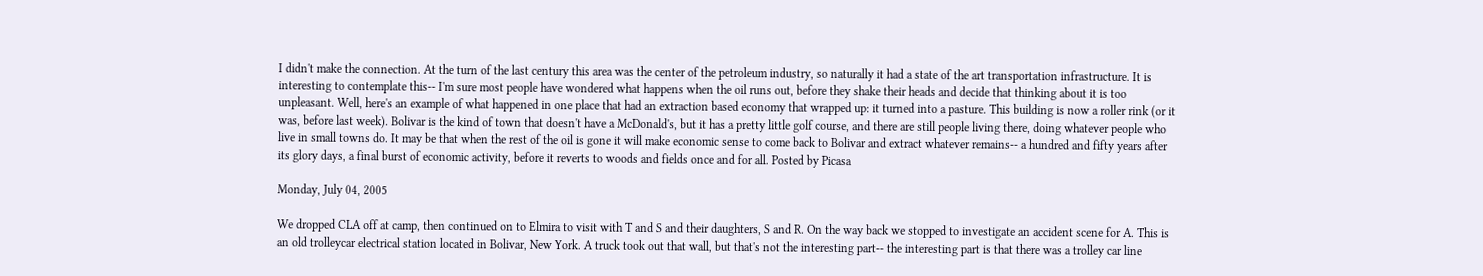I didn't make the connection. At the turn of the last century this area was the center of the petroleum industry, so naturally it had a state of the art transportation infrastructure. It is interesting to contemplate this-- I'm sure most people have wondered what happens when the oil runs out, before they shake their heads and decide that thinking about it is too unpleasant. Well, here's an example of what happened in one place that had an extraction based economy that wrapped up: it turned into a pasture. This building is now a roller rink (or it was, before last week). Bolivar is the kind of town that doesn't have a McDonald's, but it has a pretty little golf course, and there are still people living there, doing whatever people who live in small towns do. It may be that when the rest of the oil is gone it will make economic sense to come back to Bolivar and extract whatever remains-- a hundred and fifty years after its glory days, a final burst of economic activity, before it reverts to woods and fields once and for all. Posted by Picasa

Monday, July 04, 2005

We dropped CLA off at camp, then continued on to Elmira to visit with T and S and their daughters, S and R. On the way back we stopped to investigate an accident scene for A. This is an old trolleycar electrical station located in Bolivar, New York. A truck took out that wall, but that's not the interesting part-- the interesting part is that there was a trolley car line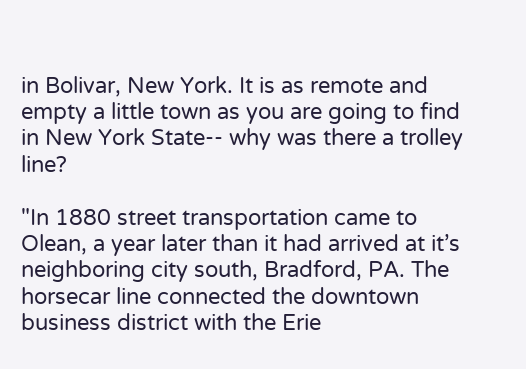in Bolivar, New York. It is as remote and empty a little town as you are going to find in New York State-- why was there a trolley line?

"In 1880 street transportation came to Olean, a year later than it had arrived at it’s neighboring city south, Bradford, PA. The horsecar line connected the downtown business district with the Erie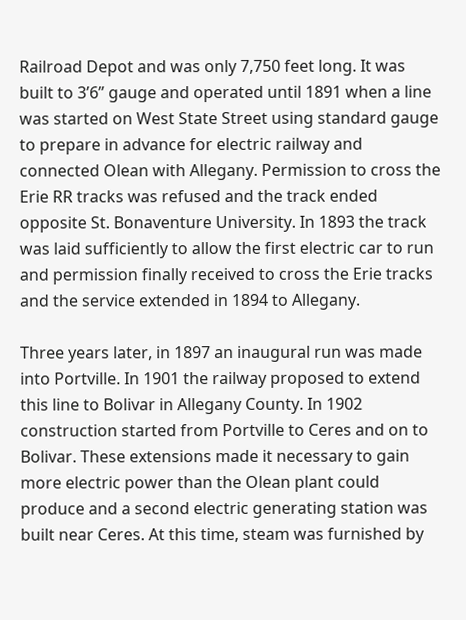Railroad Depot and was only 7,750 feet long. It was built to 3’6” gauge and operated until 1891 when a line was started on West State Street using standard gauge to prepare in advance for electric railway and connected Olean with Allegany. Permission to cross the Erie RR tracks was refused and the track ended opposite St. Bonaventure University. In 1893 the track was laid sufficiently to allow the first electric car to run and permission finally received to cross the Erie tracks and the service extended in 1894 to Allegany.

Three years later, in 1897 an inaugural run was made into Portville. In 1901 the railway proposed to extend this line to Bolivar in Allegany County. In 1902 construction started from Portville to Ceres and on to Bolivar. These extensions made it necessary to gain more electric power than the Olean plant could produce and a second electric generating station was built near Ceres. At this time, steam was furnished by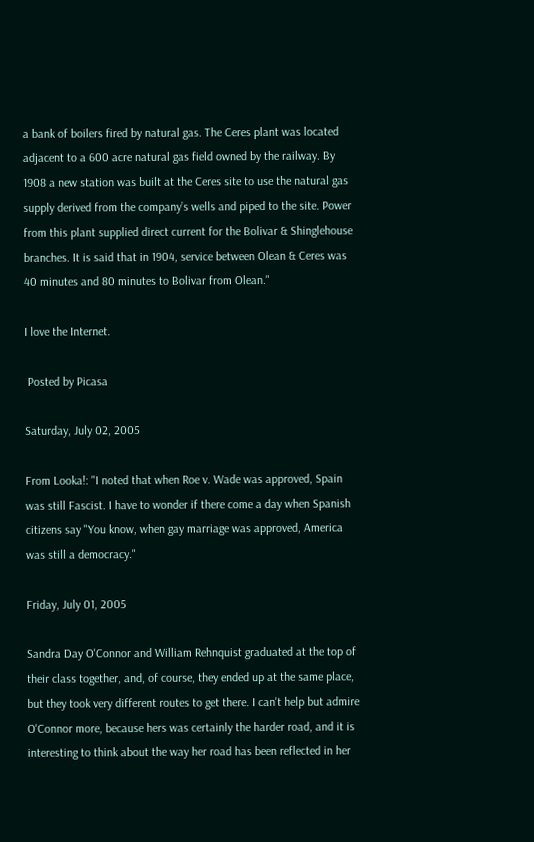a bank of boilers fired by natural gas. The Ceres plant was located adjacent to a 600 acre natural gas field owned by the railway. By 1908 a new station was built at the Ceres site to use the natural gas supply derived from the company’s wells and piped to the site. Power from this plant supplied direct current for the Bolivar & Shinglehouse branches. It is said that in 1904, service between Olean & Ceres was 40 minutes and 80 minutes to Bolivar from Olean."

I love the Internet.

 Posted by Picasa

Saturday, July 02, 2005

From Looka!: "I noted that when Roe v. Wade was approved, Spain was still Fascist. I have to wonder if there come a day when Spanish citizens say "You know, when gay marriage was approved, America was still a democracy."

Friday, July 01, 2005

Sandra Day O'Connor and William Rehnquist graduated at the top of their class together, and, of course, they ended up at the same place, but they took very different routes to get there. I can't help but admire O'Connor more, because hers was certainly the harder road, and it is interesting to think about the way her road has been reflected in her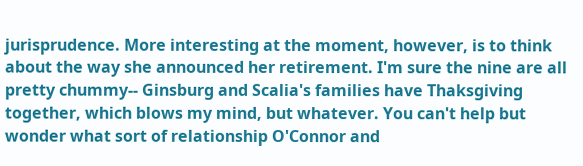jurisprudence. More interesting at the moment, however, is to think about the way she announced her retirement. I'm sure the nine are all pretty chummy-- Ginsburg and Scalia's families have Thaksgiving together, which blows my mind, but whatever. You can't help but wonder what sort of relationship O'Connor and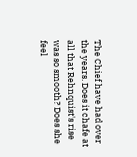The Chief have had over the years. Does it chafe at all that Rehnquist's rise was so smooth? Does she feel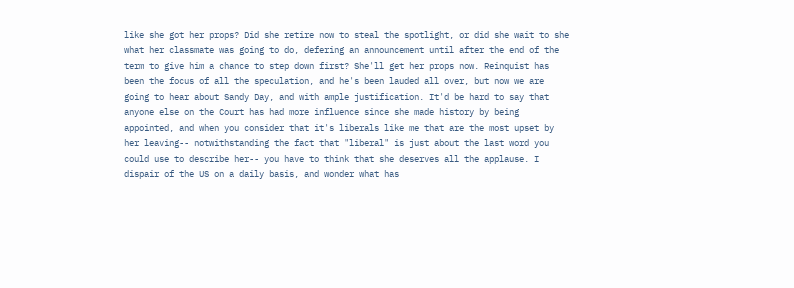like she got her props? Did she retire now to steal the spotlight, or did she wait to she what her classmate was going to do, defering an announcement until after the end of the term to give him a chance to step down first? She'll get her props now. Reinquist has been the focus of all the speculation, and he's been lauded all over, but now we are going to hear about Sandy Day, and with ample justification. It'd be hard to say that anyone else on the Court has had more influence since she made history by being appointed, and when you consider that it's liberals like me that are the most upset by her leaving-- notwithstanding the fact that "liberal" is just about the last word you could use to describe her-- you have to think that she deserves all the applause. I dispair of the US on a daily basis, and wonder what has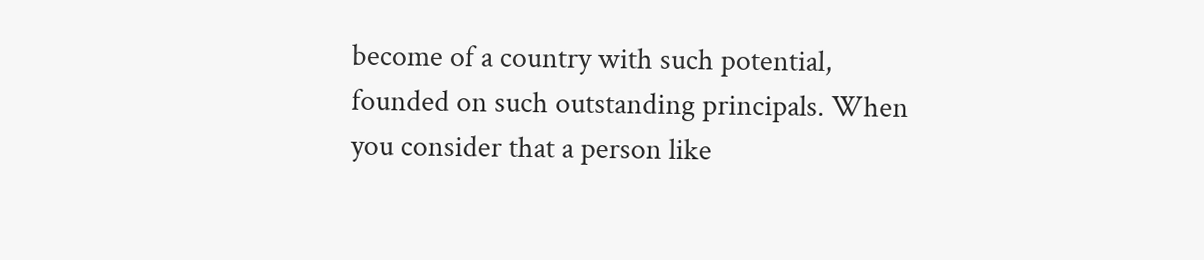become of a country with such potential, founded on such outstanding principals. When you consider that a person like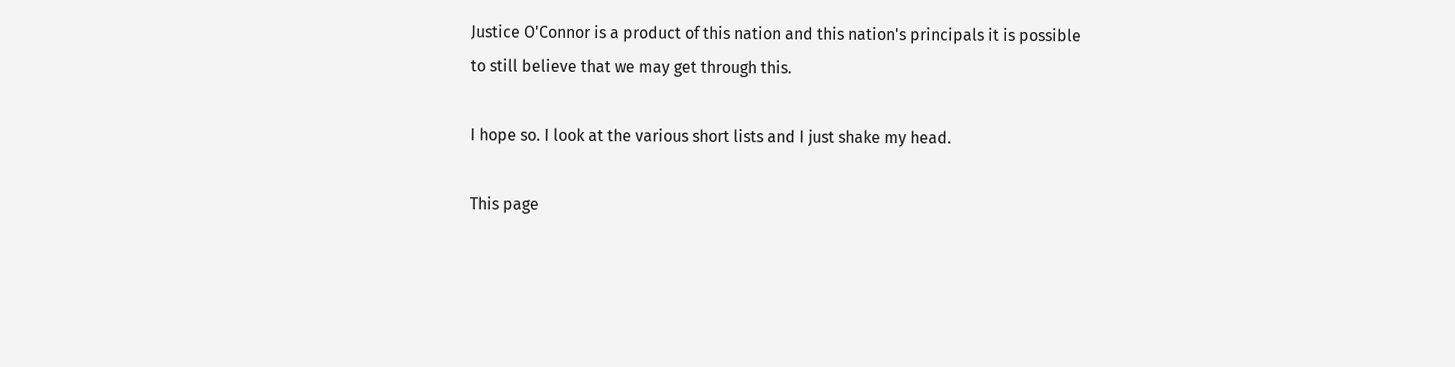Justice O'Connor is a product of this nation and this nation's principals it is possible to still believe that we may get through this.

I hope so. I look at the various short lists and I just shake my head.

This page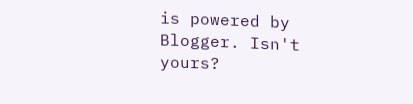is powered by Blogger. Isn't yours?